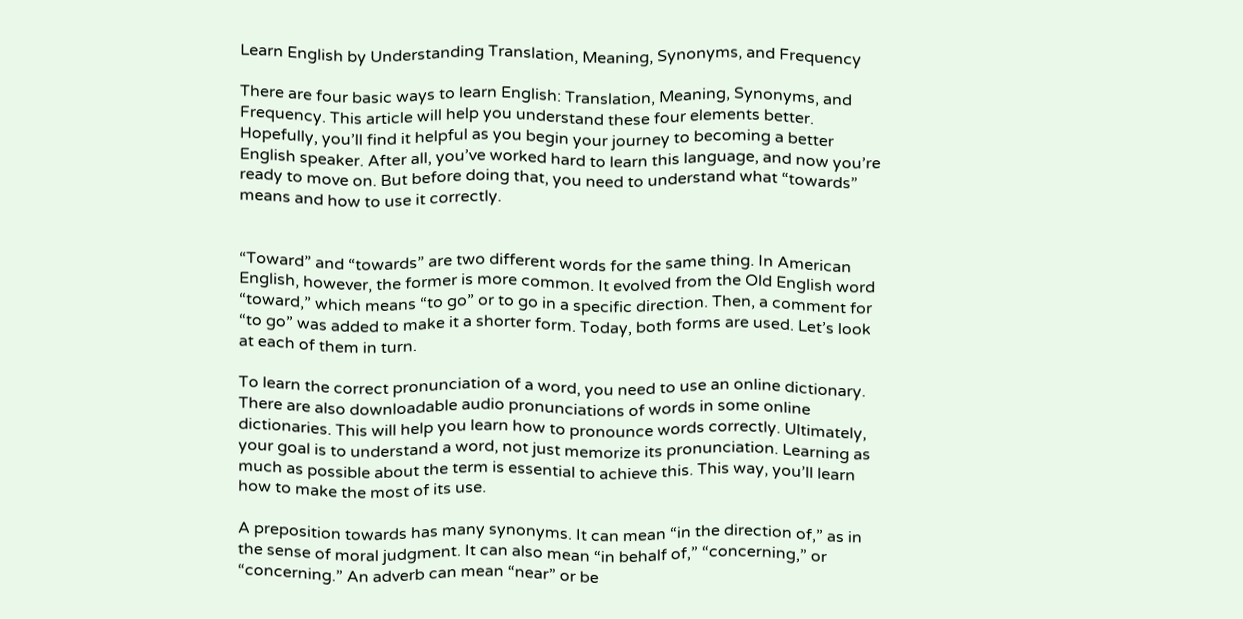Learn English by Understanding Translation, Meaning, Synonyms, and Frequency

There are four basic ways to learn English: Translation, Meaning, Synonyms, and Frequency. This article will help you understand these four elements better. Hopefully, you’ll find it helpful as you begin your journey to becoming a better English speaker. After all, you’ve worked hard to learn this language, and now you’re ready to move on. But before doing that, you need to understand what “towards” means and how to use it correctly.


“Toward” and “towards” are two different words for the same thing. In American English, however, the former is more common. It evolved from the Old English word “toward,” which means “to go” or to go in a specific direction. Then, a comment for “to go” was added to make it a shorter form. Today, both forms are used. Let’s look at each of them in turn.

To learn the correct pronunciation of a word, you need to use an online dictionary. There are also downloadable audio pronunciations of words in some online dictionaries. This will help you learn how to pronounce words correctly. Ultimately, your goal is to understand a word, not just memorize its pronunciation. Learning as much as possible about the term is essential to achieve this. This way, you’ll learn how to make the most of its use.

A preposition towards has many synonyms. It can mean “in the direction of,” as in the sense of moral judgment. It can also mean “in behalf of,” “concerning,” or “concerning.” An adverb can mean “near” or be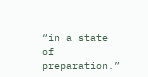“in a state of preparation.”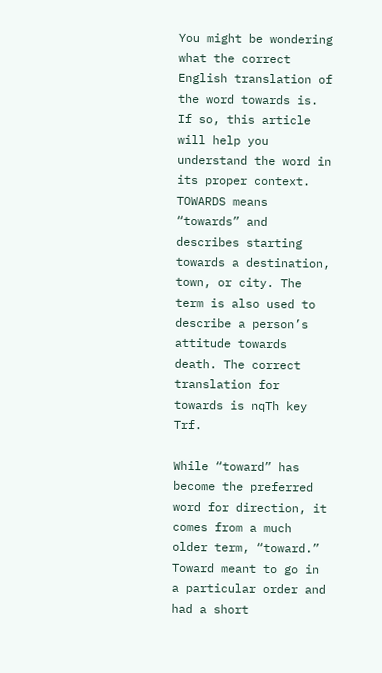You might be wondering what the correct English translation of the word towards is. If so, this article will help you understand the word in its proper context. TOWARDS means “towards” and describes starting towards a destination, town, or city. The term is also used to describe a person’s attitude towards death. The correct translation for towards is nqTh key Trf.

While “toward” has become the preferred word for direction, it comes from a much older term, “toward.” Toward meant to go in a particular order and had a short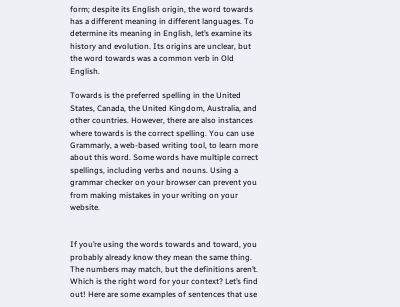form; despite its English origin, the word towards has a different meaning in different languages. To determine its meaning in English, let’s examine its history and evolution. Its origins are unclear, but the word towards was a common verb in Old English.

Towards is the preferred spelling in the United States, Canada, the United Kingdom, Australia, and other countries. However, there are also instances where towards is the correct spelling. You can use Grammarly, a web-based writing tool, to learn more about this word. Some words have multiple correct spellings, including verbs and nouns. Using a grammar checker on your browser can prevent you from making mistakes in your writing on your website.


If you’re using the words towards and toward, you probably already know they mean the same thing. The numbers may match, but the definitions aren’t. Which is the right word for your context? Let’s find out! Here are some examples of sentences that use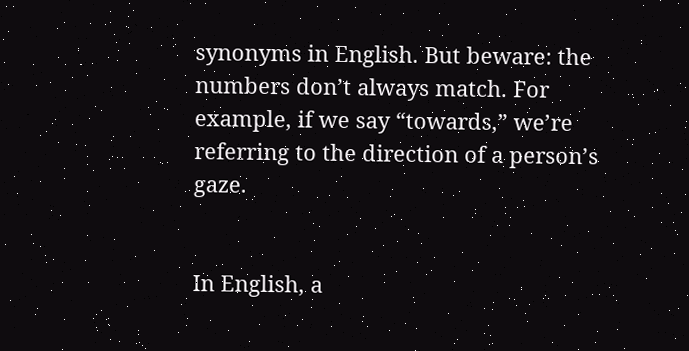synonyms in English. But beware: the numbers don’t always match. For example, if we say “towards,” we’re referring to the direction of a person’s gaze.


In English, a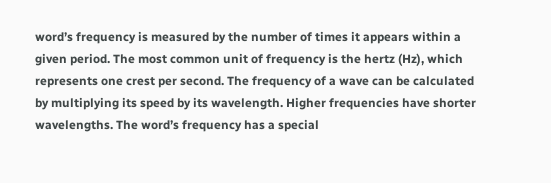word’s frequency is measured by the number of times it appears within a given period. The most common unit of frequency is the hertz (Hz), which represents one crest per second. The frequency of a wave can be calculated by multiplying its speed by its wavelength. Higher frequencies have shorter wavelengths. The word’s frequency has a special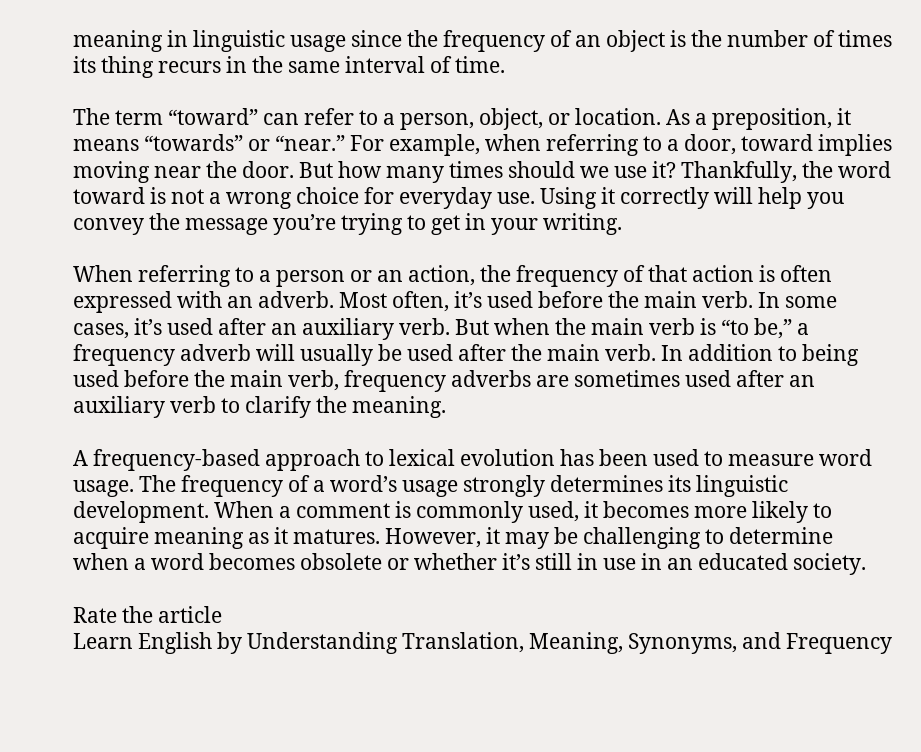meaning in linguistic usage since the frequency of an object is the number of times its thing recurs in the same interval of time.

The term “toward” can refer to a person, object, or location. As a preposition, it means “towards” or “near.” For example, when referring to a door, toward implies moving near the door. But how many times should we use it? Thankfully, the word toward is not a wrong choice for everyday use. Using it correctly will help you convey the message you’re trying to get in your writing.

When referring to a person or an action, the frequency of that action is often expressed with an adverb. Most often, it’s used before the main verb. In some cases, it’s used after an auxiliary verb. But when the main verb is “to be,” a frequency adverb will usually be used after the main verb. In addition to being used before the main verb, frequency adverbs are sometimes used after an auxiliary verb to clarify the meaning.

A frequency-based approach to lexical evolution has been used to measure word usage. The frequency of a word’s usage strongly determines its linguistic development. When a comment is commonly used, it becomes more likely to acquire meaning as it matures. However, it may be challenging to determine when a word becomes obsolete or whether it’s still in use in an educated society.

Rate the article
Learn English by Understanding Translation, Meaning, Synonyms, and Frequency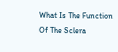What Is The Function Of The Sclera